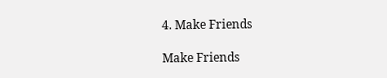4. Make Friends

Make Friends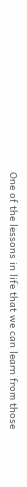One of the lessons in life that we can learn from those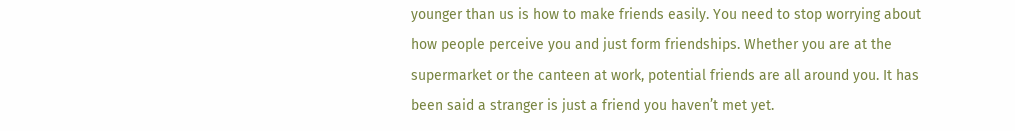younger than us is how to make friends easily. You need to stop worrying about how people perceive you and just form friendships. Whether you are at the supermarket or the canteen at work, potential friends are all around you. It has been said a stranger is just a friend you haven’t met yet.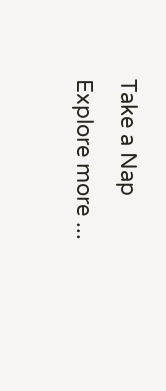Take a Nap
Explore more ...